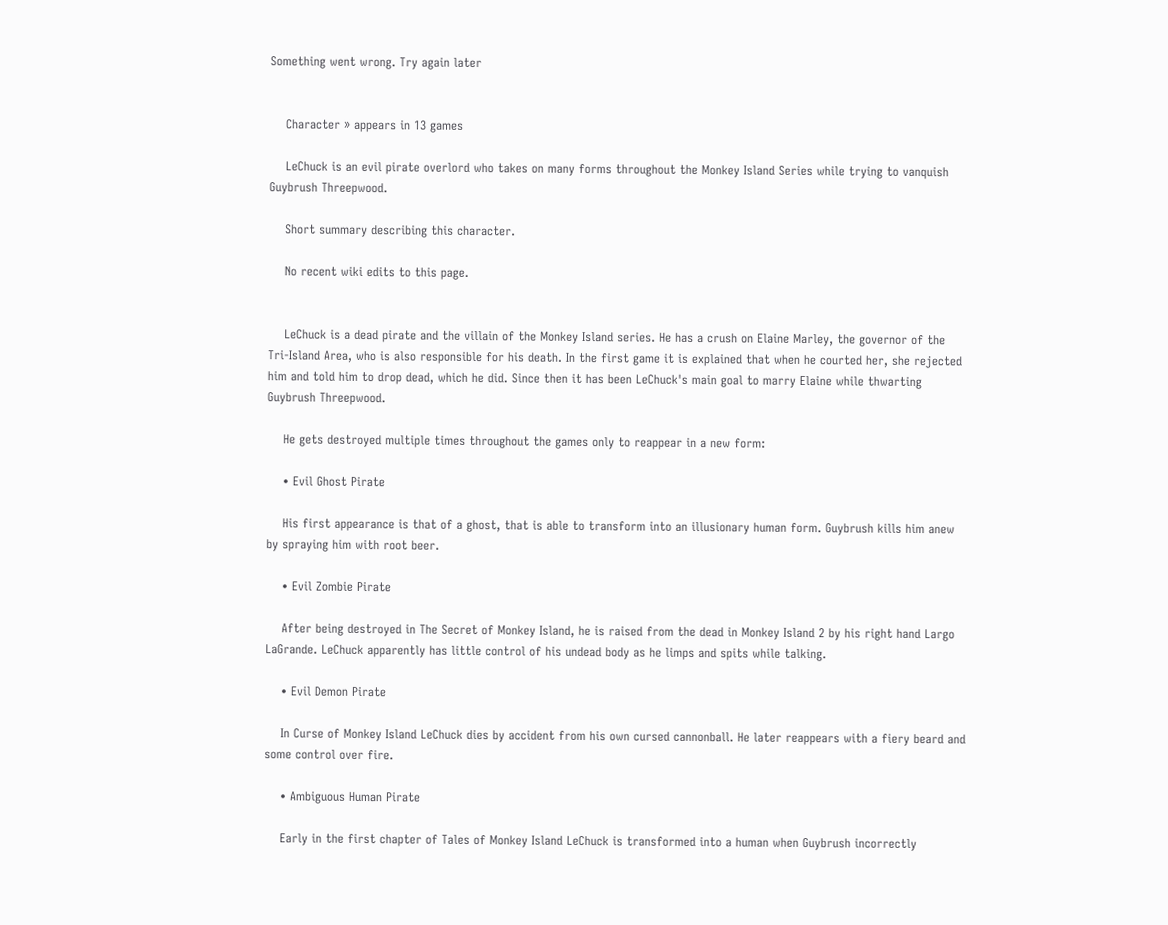Something went wrong. Try again later


    Character » appears in 13 games

    LeChuck is an evil pirate overlord who takes on many forms throughout the Monkey Island Series while trying to vanquish Guybrush Threepwood.

    Short summary describing this character.

    No recent wiki edits to this page.


    LeChuck is a dead pirate and the villain of the Monkey Island series. He has a crush on Elaine Marley, the governor of the Tri-Island Area, who is also responsible for his death. In the first game it is explained that when he courted her, she rejected him and told him to drop dead, which he did. Since then it has been LeChuck's main goal to marry Elaine while thwarting Guybrush Threepwood.

    He gets destroyed multiple times throughout the games only to reappear in a new form:

    • Evil Ghost Pirate

    His first appearance is that of a ghost, that is able to transform into an illusionary human form. Guybrush kills him anew by spraying him with root beer.

    • Evil Zombie Pirate

    After being destroyed in The Secret of Monkey Island, he is raised from the dead in Monkey Island 2 by his right hand Largo LaGrande. LeChuck apparently has little control of his undead body as he limps and spits while talking.

    • Evil Demon Pirate

    In Curse of Monkey Island LeChuck dies by accident from his own cursed cannonball. He later reappears with a fiery beard and some control over fire.

    • Ambiguous Human Pirate

    Early in the first chapter of Tales of Monkey Island LeChuck is transformed into a human when Guybrush incorrectly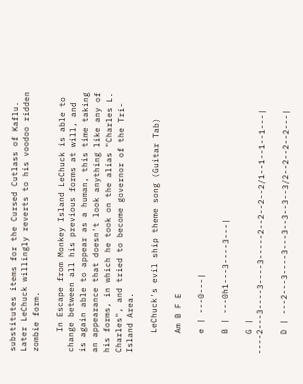substitutes items for the Cursed Cutlass of Kaflu. Later LeChuck willingly reverts to his voodoo ridden zombie form.

    In Escape from Monkey Island LeChuck is able to change between all his previous forms at will, and is again able to appear as a human, this time taking an appearance that doesn't look anything like any of his forms, in which he took on the alias "Charles L. Charles", and tried to become governor of the Tri-Island Area.

    LeChuck's evil ship theme song (Guitar Tab)

    Am B F E

    e | ---0---|

    B | ---0h1---3----3---|

    G | ----2---3----3----3-----2--2--2--2/1--1--1--1---|

    D | ---2---3----3---3--3--3--3/2--2--2--2---|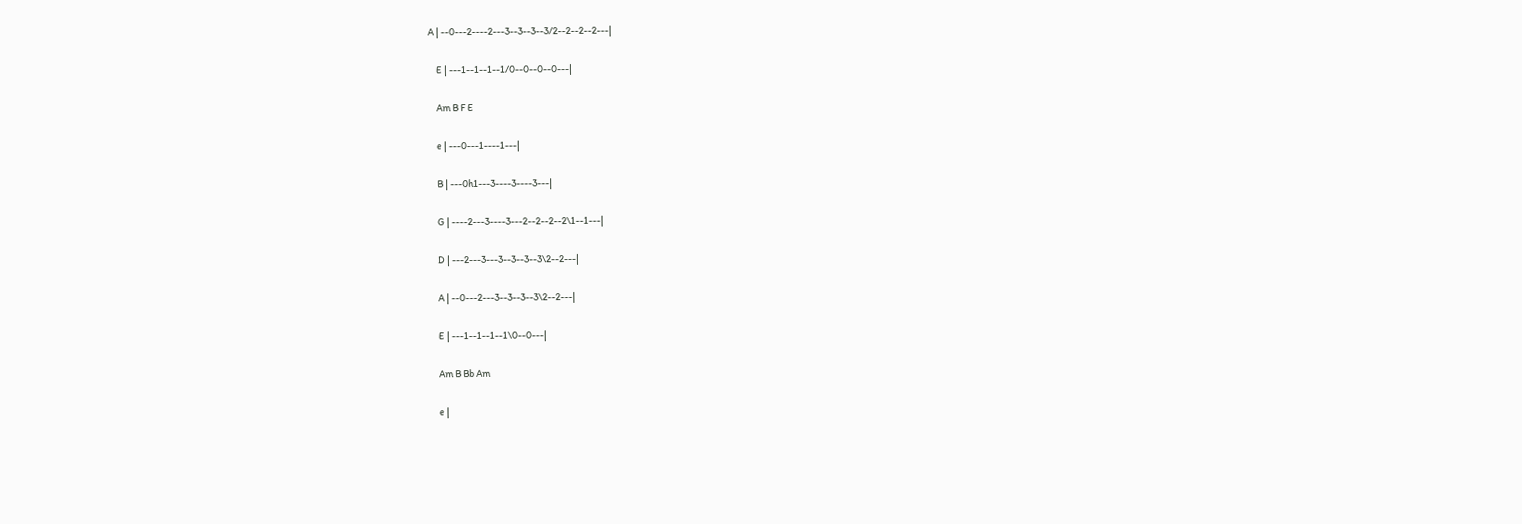A | --0---2----2---3--3--3--3/2--2--2--2---|

    E | ---1--1--1--1/0--0--0--0---|

    Am B F E

    e | ---0---1----1---|

    B | ---0h1---3----3----3---|

    G | ----2---3----3---2--2--2--2\1--1---|

    D | ---2---3---3--3--3--3\2--2---|

    A | --0---2---3--3--3--3\2--2---|

    E | ---1--1--1--1\0--0---|

    Am B Bb Am

    e |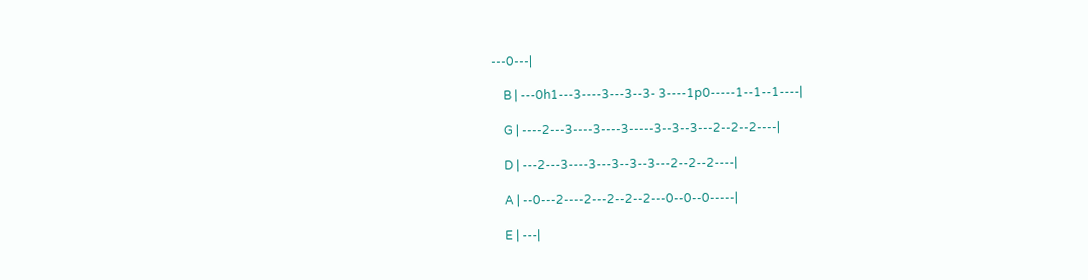---0---|

    B | ---0h1---3----3---3--3- 3----1p0-----1--1--1----|

    G | ----2---3----3----3-----3--3--3---2--2--2----|

    D | ---2---3----3---3--3--3---2--2--2----|

    A | --0---2----2---2--2--2---0--0--0-----|

    E | ---|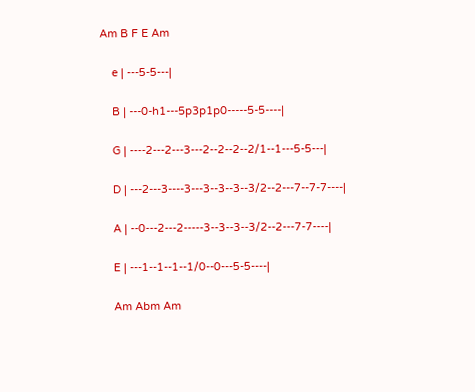Am B F E Am

    e | ---5-5---|

    B | ---0-h1---5p3p1p0-----5-5----|

    G | ----2---2---3---2--2--2--2/1--1---5-5---|

    D | ---2---3----3---3--3--3--3/2--2---7--7-7----|

    A | --0---2---2-----3--3--3--3/2--2---7-7----|

    E | ---1--1--1--1/0--0---5-5----|

    Am Abm Am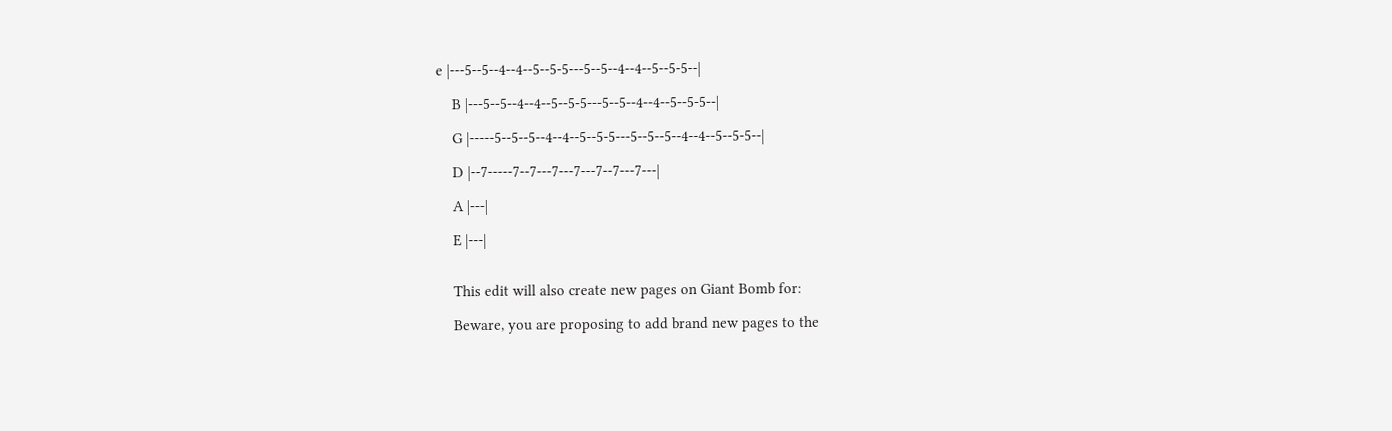e |---5--5--4--4--5--5-5---5--5--4--4--5--5-5--|

    B |---5--5--4--4--5--5-5---5--5--4--4--5--5-5--|

    G |-----5--5--5--4--4--5--5-5---5--5--5--4--4--5--5-5--|

    D |--7-----7--7---7---7---7--7---7---|

    A |---|

    E |---|


    This edit will also create new pages on Giant Bomb for:

    Beware, you are proposing to add brand new pages to the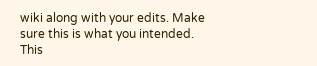wiki along with your edits. Make sure this is what you intended. This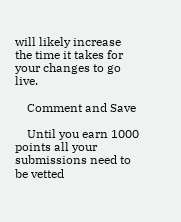will likely increase the time it takes for your changes to go live.

    Comment and Save

    Until you earn 1000 points all your submissions need to be vetted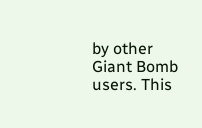by other Giant Bomb users. This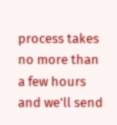process takes no more than a few hours and we'll send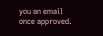you an email once approved.